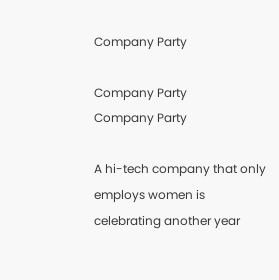Company Party

Company Party
Company Party

A hi-tech company that only employs women is celebrating another year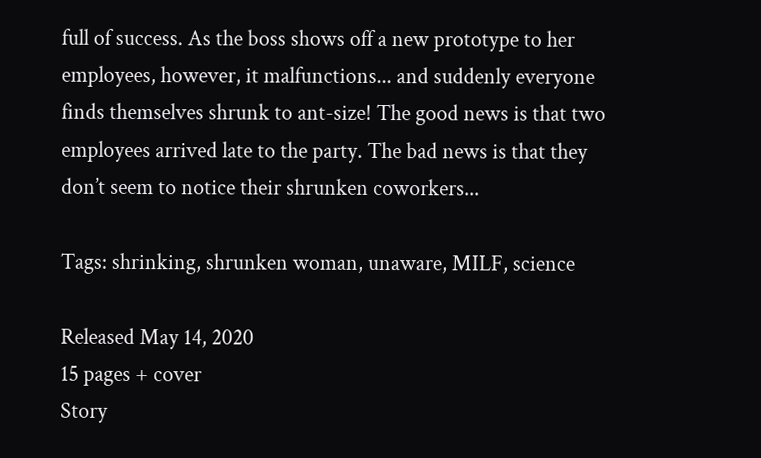full of success. As the boss shows off a new prototype to her employees, however, it malfunctions... and suddenly everyone finds themselves shrunk to ant-size! The good news is that two employees arrived late to the party. The bad news is that they don’t seem to notice their shrunken coworkers...

Tags: shrinking, shrunken woman, unaware, MILF, science

Released May 14, 2020
15 pages + cover
Story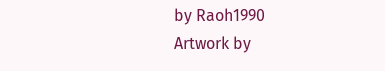by Raoh1990
Artwork by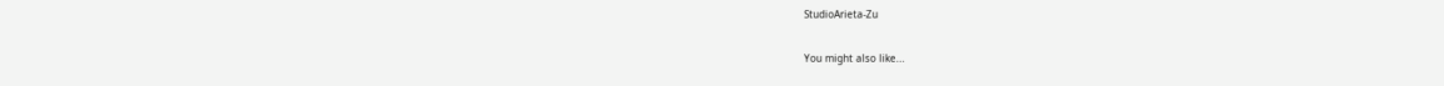StudioArieta-Zu

You might also like...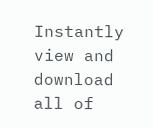Instantly view and download all of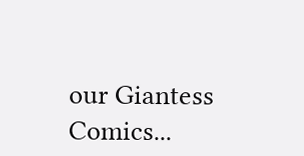our Giantess Comics...